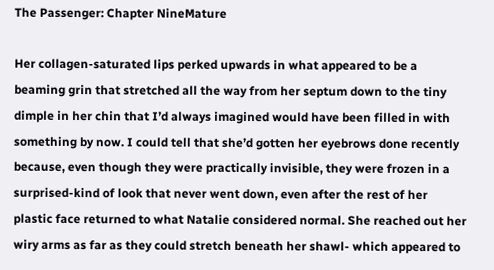The Passenger: Chapter NineMature

Her collagen-saturated lips perked upwards in what appeared to be a beaming grin that stretched all the way from her septum down to the tiny dimple in her chin that I’d always imagined would have been filled in with something by now. I could tell that she’d gotten her eyebrows done recently because, even though they were practically invisible, they were frozen in a surprised-kind of look that never went down, even after the rest of her plastic face returned to what Natalie considered normal. She reached out her wiry arms as far as they could stretch beneath her shawl- which appeared to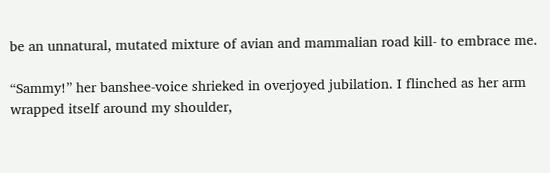be an unnatural, mutated mixture of avian and mammalian road kill- to embrace me.

“Sammy!” her banshee-voice shrieked in overjoyed jubilation. I flinched as her arm wrapped itself around my shoulder,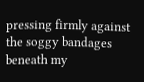pressing firmly against the soggy bandages beneath my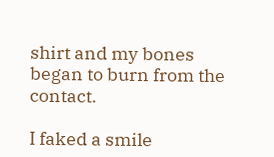shirt and my bones began to burn from the contact.

I faked a smile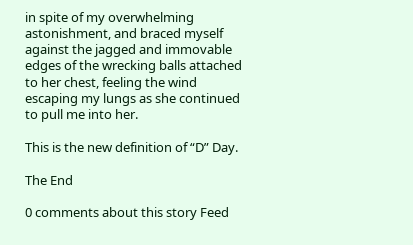in spite of my overwhelming astonishment, and braced myself against the jagged and immovable edges of the wrecking balls attached to her chest, feeling the wind escaping my lungs as she continued to pull me into her.

This is the new definition of “D” Day.

The End

0 comments about this story Feed